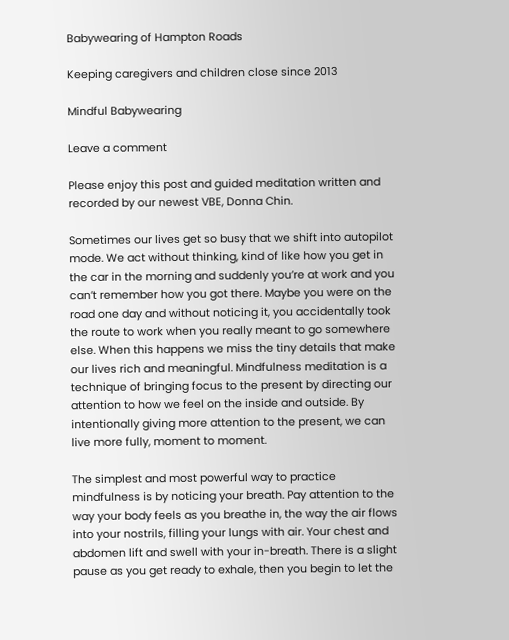Babywearing of Hampton Roads

Keeping caregivers and children close since 2013

Mindful Babywearing

Leave a comment

Please enjoy this post and guided meditation written and recorded by our newest VBE, Donna Chin.

Sometimes our lives get so busy that we shift into autopilot mode. We act without thinking, kind of like how you get in the car in the morning and suddenly you’re at work and you can’t remember how you got there. Maybe you were on the road one day and without noticing it, you accidentally took the route to work when you really meant to go somewhere else. When this happens we miss the tiny details that make our lives rich and meaningful. Mindfulness meditation is a technique of bringing focus to the present by directing our attention to how we feel on the inside and outside. By intentionally giving more attention to the present, we can live more fully, moment to moment.

The simplest and most powerful way to practice mindfulness is by noticing your breath. Pay attention to the way your body feels as you breathe in, the way the air flows into your nostrils, filling your lungs with air. Your chest and abdomen lift and swell with your in-breath. There is a slight pause as you get ready to exhale, then you begin to let the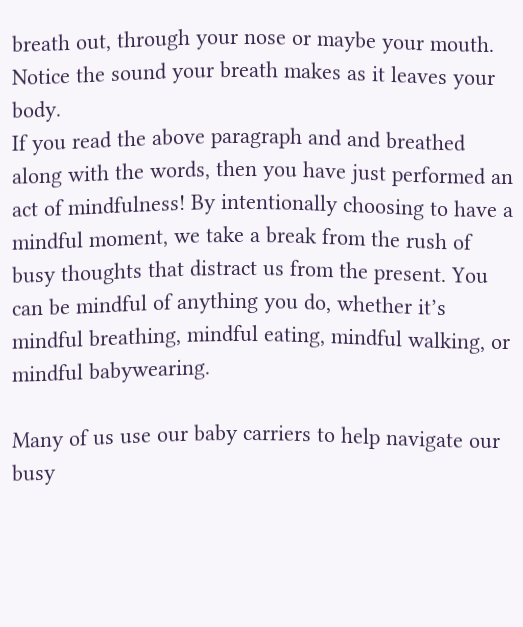breath out, through your nose or maybe your mouth. Notice the sound your breath makes as it leaves your body.
If you read the above paragraph and and breathed along with the words, then you have just performed an act of mindfulness! By intentionally choosing to have a mindful moment, we take a break from the rush of busy thoughts that distract us from the present. You can be mindful of anything you do, whether it’s mindful breathing, mindful eating, mindful walking, or mindful babywearing.

Many of us use our baby carriers to help navigate our busy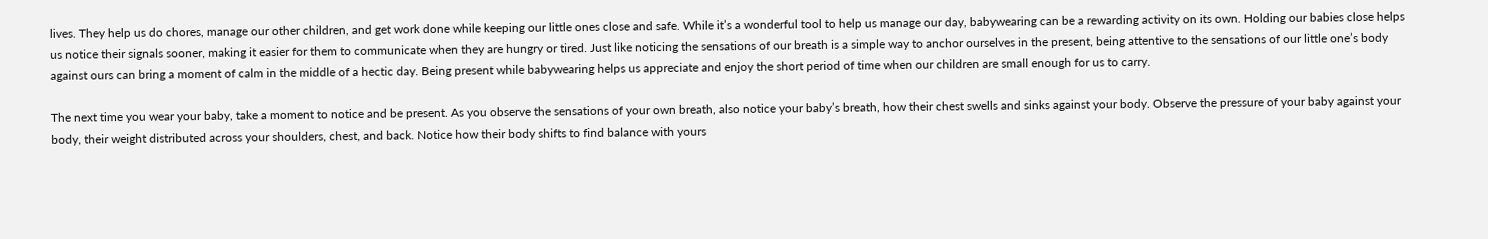lives. They help us do chores, manage our other children, and get work done while keeping our little ones close and safe. While it’s a wonderful tool to help us manage our day, babywearing can be a rewarding activity on its own. Holding our babies close helps us notice their signals sooner, making it easier for them to communicate when they are hungry or tired. Just like noticing the sensations of our breath is a simple way to anchor ourselves in the present, being attentive to the sensations of our little one’s body against ours can bring a moment of calm in the middle of a hectic day. Being present while babywearing helps us appreciate and enjoy the short period of time when our children are small enough for us to carry.

The next time you wear your baby, take a moment to notice and be present. As you observe the sensations of your own breath, also notice your baby’s breath, how their chest swells and sinks against your body. Observe the pressure of your baby against your body, their weight distributed across your shoulders, chest, and back. Notice how their body shifts to find balance with yours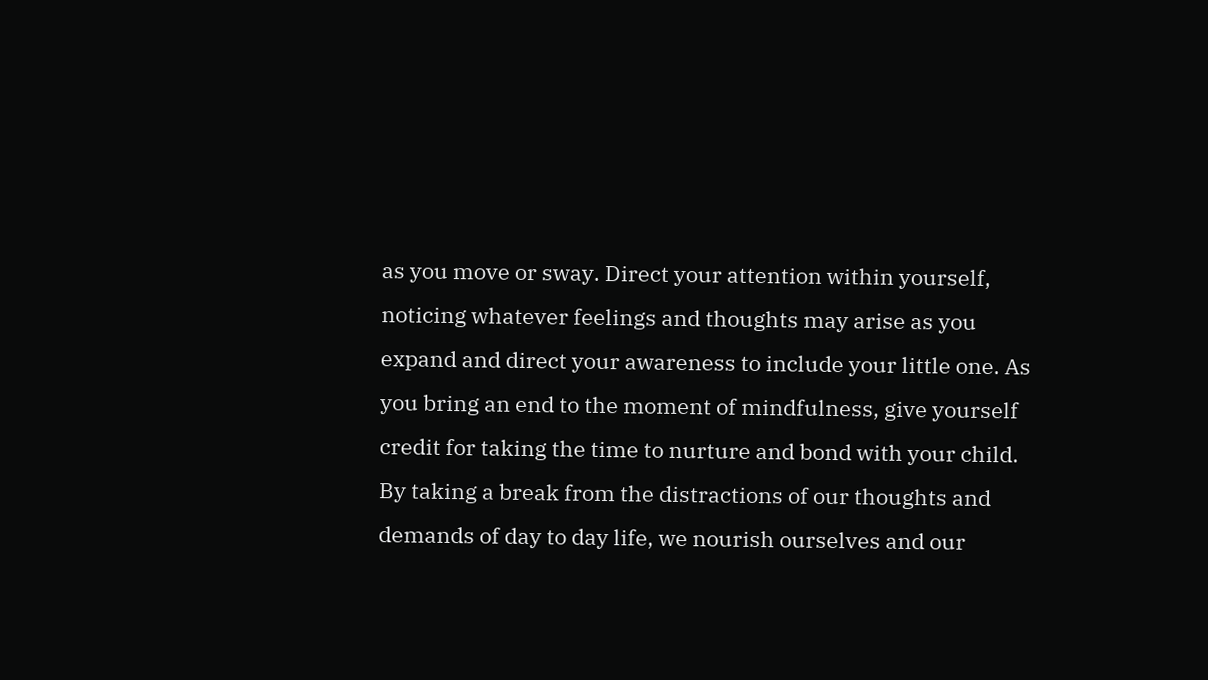as you move or sway. Direct your attention within yourself, noticing whatever feelings and thoughts may arise as you expand and direct your awareness to include your little one. As you bring an end to the moment of mindfulness, give yourself credit for taking the time to nurture and bond with your child. By taking a break from the distractions of our thoughts and demands of day to day life, we nourish ourselves and our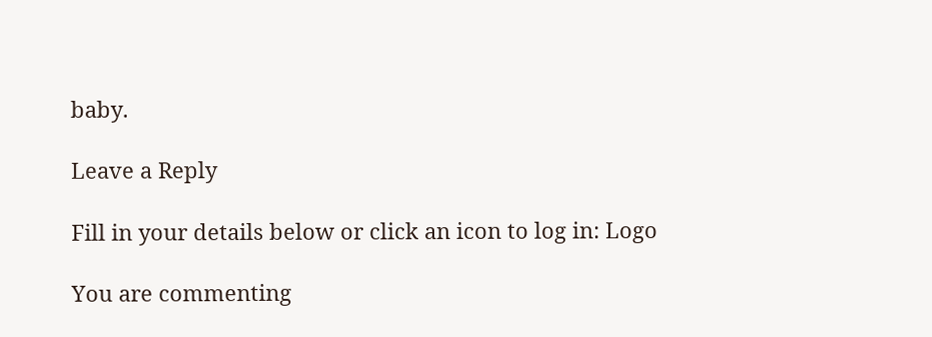baby.

Leave a Reply

Fill in your details below or click an icon to log in: Logo

You are commenting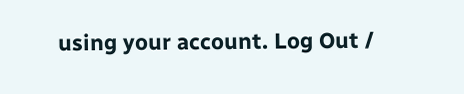using your account. Log Out /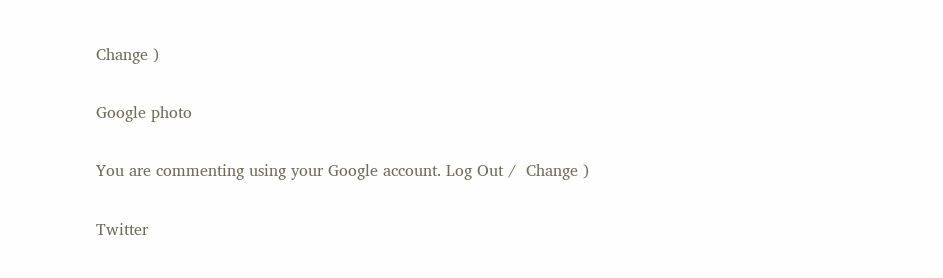Change )

Google photo

You are commenting using your Google account. Log Out /  Change )

Twitter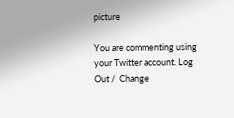picture

You are commenting using your Twitter account. Log Out /  Change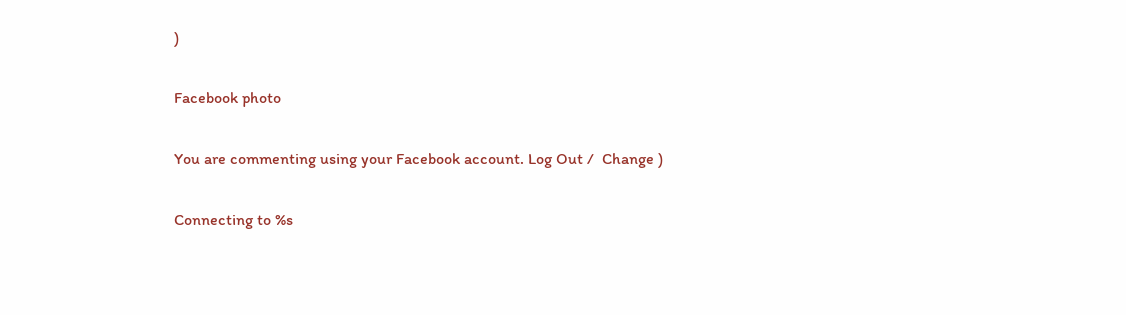)

Facebook photo

You are commenting using your Facebook account. Log Out /  Change )

Connecting to %s